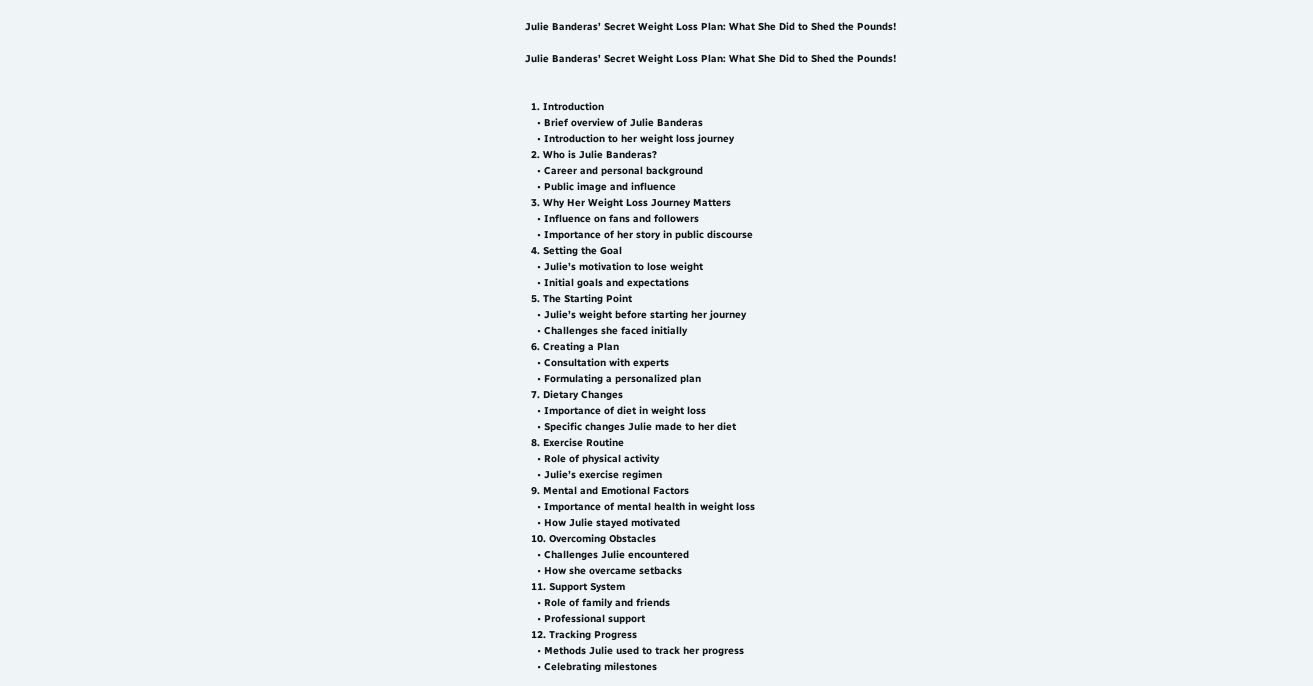Julie Banderas’ Secret Weight Loss Plan: What She Did to Shed the Pounds!

Julie Banderas’ Secret Weight Loss Plan: What She Did to Shed the Pounds!


  1. Introduction
    • Brief overview of Julie Banderas
    • Introduction to her weight loss journey
  2. Who is Julie Banderas?
    • Career and personal background
    • Public image and influence
  3. Why Her Weight Loss Journey Matters
    • Influence on fans and followers
    • Importance of her story in public discourse
  4. Setting the Goal
    • Julie’s motivation to lose weight
    • Initial goals and expectations
  5. The Starting Point
    • Julie’s weight before starting her journey
    • Challenges she faced initially
  6. Creating a Plan
    • Consultation with experts
    • Formulating a personalized plan
  7. Dietary Changes
    • Importance of diet in weight loss
    • Specific changes Julie made to her diet
  8. Exercise Routine
    • Role of physical activity
    • Julie’s exercise regimen
  9. Mental and Emotional Factors
    • Importance of mental health in weight loss
    • How Julie stayed motivated
  10. Overcoming Obstacles
    • Challenges Julie encountered
    • How she overcame setbacks
  11. Support System
    • Role of family and friends
    • Professional support
  12. Tracking Progress
    • Methods Julie used to track her progress
    • Celebrating milestones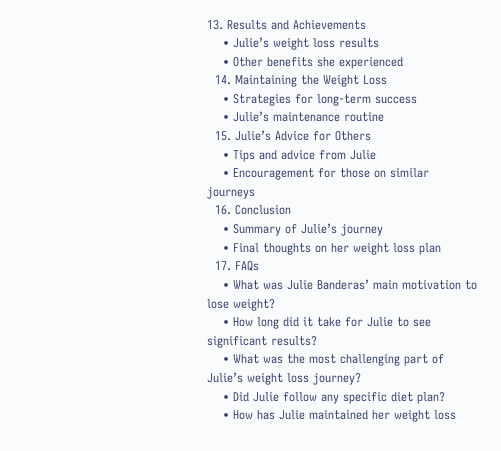13. Results and Achievements
    • Julie’s weight loss results
    • Other benefits she experienced
  14. Maintaining the Weight Loss
    • Strategies for long-term success
    • Julie’s maintenance routine
  15. Julie’s Advice for Others
    • Tips and advice from Julie
    • Encouragement for those on similar journeys
  16. Conclusion
    • Summary of Julie’s journey
    • Final thoughts on her weight loss plan
  17. FAQs
    • What was Julie Banderas’ main motivation to lose weight?
    • How long did it take for Julie to see significant results?
    • What was the most challenging part of Julie’s weight loss journey?
    • Did Julie follow any specific diet plan?
    • How has Julie maintained her weight loss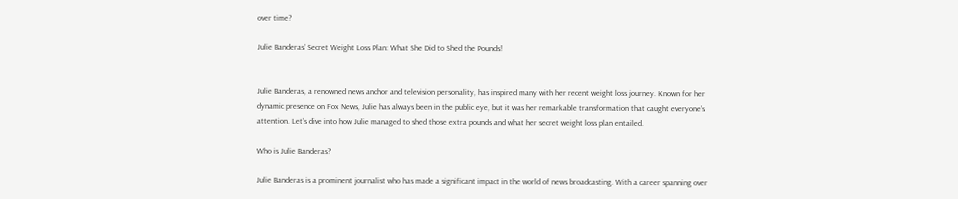over time?

Julie Banderas’ Secret Weight Loss Plan: What She Did to Shed the Pounds!


Julie Banderas, a renowned news anchor and television personality, has inspired many with her recent weight loss journey. Known for her dynamic presence on Fox News, Julie has always been in the public eye, but it was her remarkable transformation that caught everyone’s attention. Let’s dive into how Julie managed to shed those extra pounds and what her secret weight loss plan entailed.

Who is Julie Banderas?

Julie Banderas is a prominent journalist who has made a significant impact in the world of news broadcasting. With a career spanning over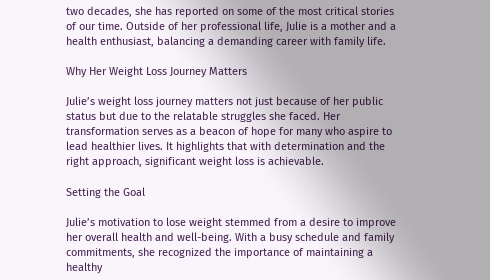two decades, she has reported on some of the most critical stories of our time. Outside of her professional life, Julie is a mother and a health enthusiast, balancing a demanding career with family life.

Why Her Weight Loss Journey Matters

Julie’s weight loss journey matters not just because of her public status but due to the relatable struggles she faced. Her transformation serves as a beacon of hope for many who aspire to lead healthier lives. It highlights that with determination and the right approach, significant weight loss is achievable.

Setting the Goal

Julie’s motivation to lose weight stemmed from a desire to improve her overall health and well-being. With a busy schedule and family commitments, she recognized the importance of maintaining a healthy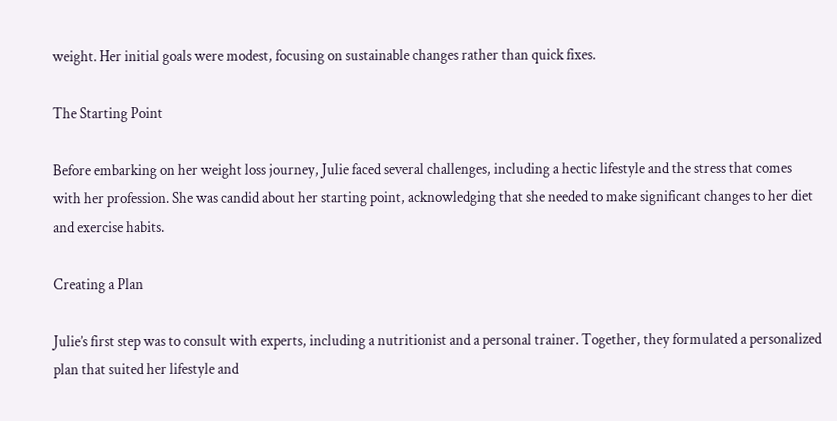weight. Her initial goals were modest, focusing on sustainable changes rather than quick fixes.

The Starting Point

Before embarking on her weight loss journey, Julie faced several challenges, including a hectic lifestyle and the stress that comes with her profession. She was candid about her starting point, acknowledging that she needed to make significant changes to her diet and exercise habits.

Creating a Plan

Julie’s first step was to consult with experts, including a nutritionist and a personal trainer. Together, they formulated a personalized plan that suited her lifestyle and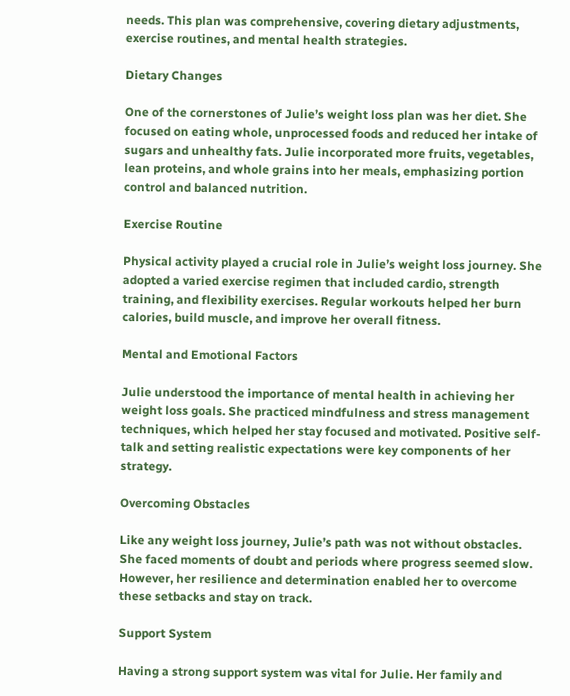needs. This plan was comprehensive, covering dietary adjustments, exercise routines, and mental health strategies.

Dietary Changes

One of the cornerstones of Julie’s weight loss plan was her diet. She focused on eating whole, unprocessed foods and reduced her intake of sugars and unhealthy fats. Julie incorporated more fruits, vegetables, lean proteins, and whole grains into her meals, emphasizing portion control and balanced nutrition.

Exercise Routine

Physical activity played a crucial role in Julie’s weight loss journey. She adopted a varied exercise regimen that included cardio, strength training, and flexibility exercises. Regular workouts helped her burn calories, build muscle, and improve her overall fitness.

Mental and Emotional Factors

Julie understood the importance of mental health in achieving her weight loss goals. She practiced mindfulness and stress management techniques, which helped her stay focused and motivated. Positive self-talk and setting realistic expectations were key components of her strategy.

Overcoming Obstacles

Like any weight loss journey, Julie’s path was not without obstacles. She faced moments of doubt and periods where progress seemed slow. However, her resilience and determination enabled her to overcome these setbacks and stay on track.

Support System

Having a strong support system was vital for Julie. Her family and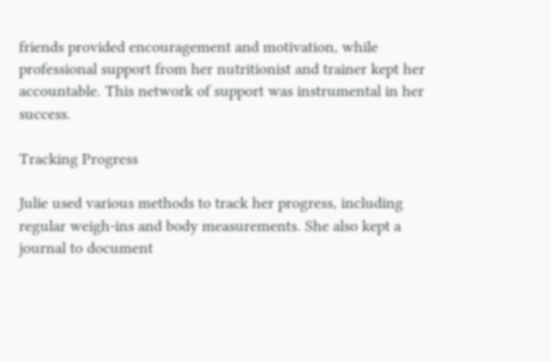friends provided encouragement and motivation, while professional support from her nutritionist and trainer kept her accountable. This network of support was instrumental in her success.

Tracking Progress

Julie used various methods to track her progress, including regular weigh-ins and body measurements. She also kept a journal to document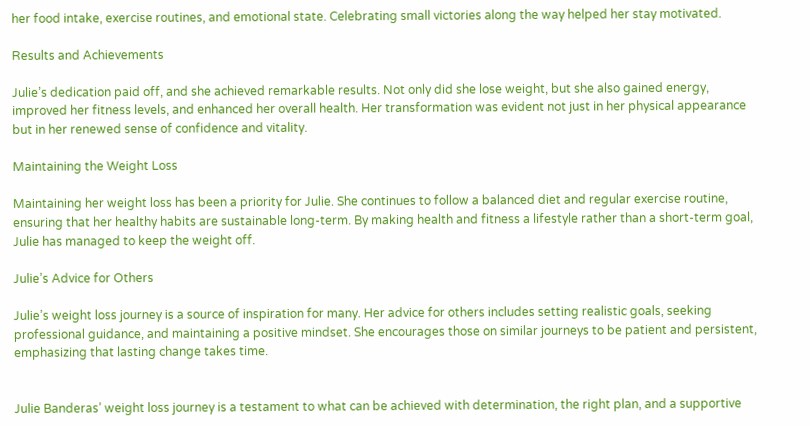her food intake, exercise routines, and emotional state. Celebrating small victories along the way helped her stay motivated.

Results and Achievements

Julie’s dedication paid off, and she achieved remarkable results. Not only did she lose weight, but she also gained energy, improved her fitness levels, and enhanced her overall health. Her transformation was evident not just in her physical appearance but in her renewed sense of confidence and vitality.

Maintaining the Weight Loss

Maintaining her weight loss has been a priority for Julie. She continues to follow a balanced diet and regular exercise routine, ensuring that her healthy habits are sustainable long-term. By making health and fitness a lifestyle rather than a short-term goal, Julie has managed to keep the weight off.

Julie’s Advice for Others

Julie’s weight loss journey is a source of inspiration for many. Her advice for others includes setting realistic goals, seeking professional guidance, and maintaining a positive mindset. She encourages those on similar journeys to be patient and persistent, emphasizing that lasting change takes time.


Julie Banderas’ weight loss journey is a testament to what can be achieved with determination, the right plan, and a supportive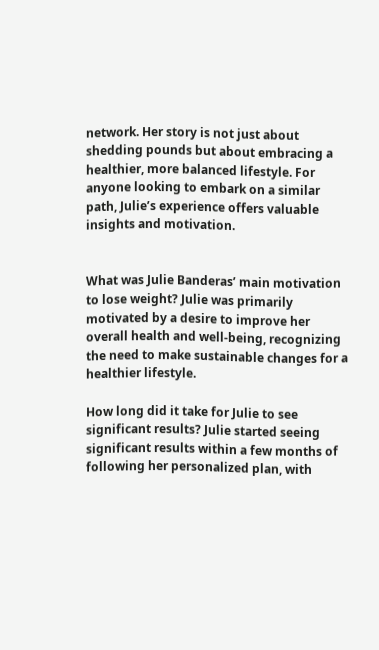network. Her story is not just about shedding pounds but about embracing a healthier, more balanced lifestyle. For anyone looking to embark on a similar path, Julie’s experience offers valuable insights and motivation.


What was Julie Banderas’ main motivation to lose weight? Julie was primarily motivated by a desire to improve her overall health and well-being, recognizing the need to make sustainable changes for a healthier lifestyle.

How long did it take for Julie to see significant results? Julie started seeing significant results within a few months of following her personalized plan, with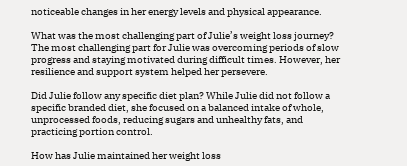noticeable changes in her energy levels and physical appearance.

What was the most challenging part of Julie’s weight loss journey? The most challenging part for Julie was overcoming periods of slow progress and staying motivated during difficult times. However, her resilience and support system helped her persevere.

Did Julie follow any specific diet plan? While Julie did not follow a specific branded diet, she focused on a balanced intake of whole, unprocessed foods, reducing sugars and unhealthy fats, and practicing portion control.

How has Julie maintained her weight loss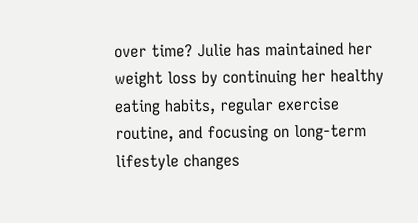over time? Julie has maintained her weight loss by continuing her healthy eating habits, regular exercise routine, and focusing on long-term lifestyle changes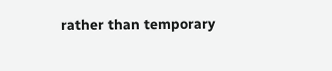rather than temporary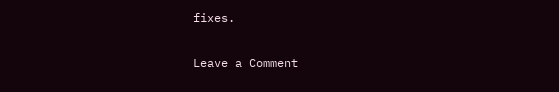fixes.

Leave a Comment